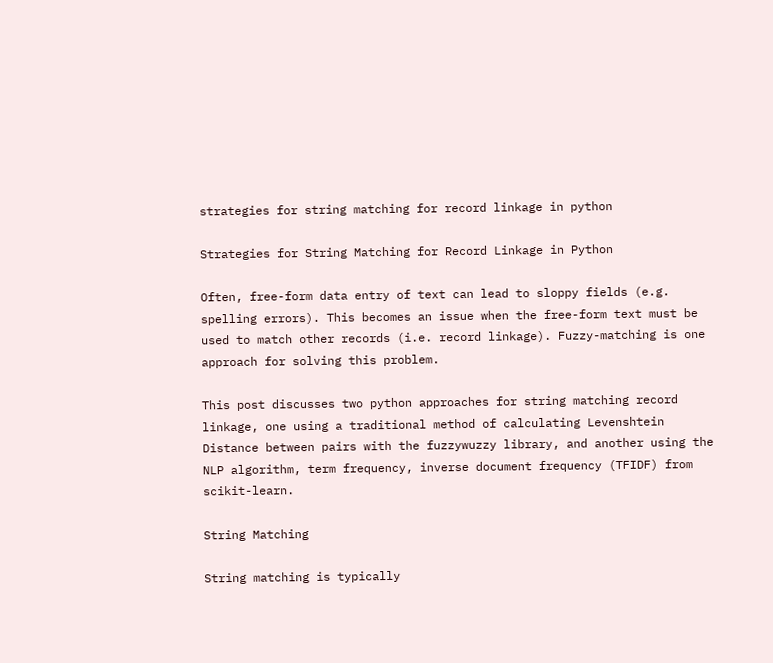strategies for string matching for record linkage in python

Strategies for String Matching for Record Linkage in Python

Often, free-form data entry of text can lead to sloppy fields (e.g. spelling errors). This becomes an issue when the free-form text must be used to match other records (i.e. record linkage). Fuzzy-matching is one approach for solving this problem.

This post discusses two python approaches for string matching record linkage, one using a traditional method of calculating Levenshtein Distance between pairs with the fuzzywuzzy library, and another using the NLP algorithm, term frequency, inverse document frequency (TFIDF) from scikit-learn.

String Matching

String matching is typically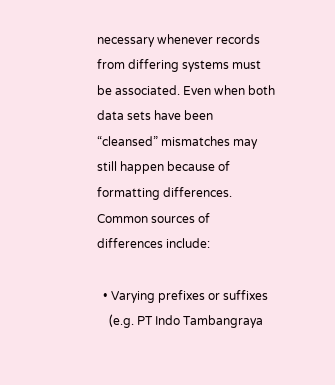necessary whenever records from differing systems must be associated. Even when both data sets have been “cleansed” mismatches may still happen because of formatting differences. Common sources of differences include:

  • Varying prefixes or suffixes
    (e.g. PT Indo Tambangraya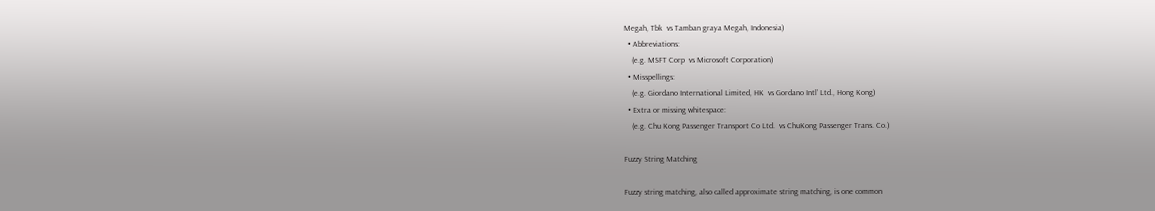Megah, Tbk  vs Tamban graya Megah, Indonesia)
  • Abbreviations:
    (e.g. MSFT Corp  vs Microsoft Corporation)
  • Misspellings:
    (e.g. Giordano International Limited, HK  vs Gordano Intl’ Ltd., Hong Kong)
  • Extra or missing whitespace:
    (e.g. Chu Kong Passenger Transport Co Ltd.  vs ChuKong Passenger Trans. Co.)

Fuzzy String Matching

Fuzzy string matching, also called approximate string matching, is one common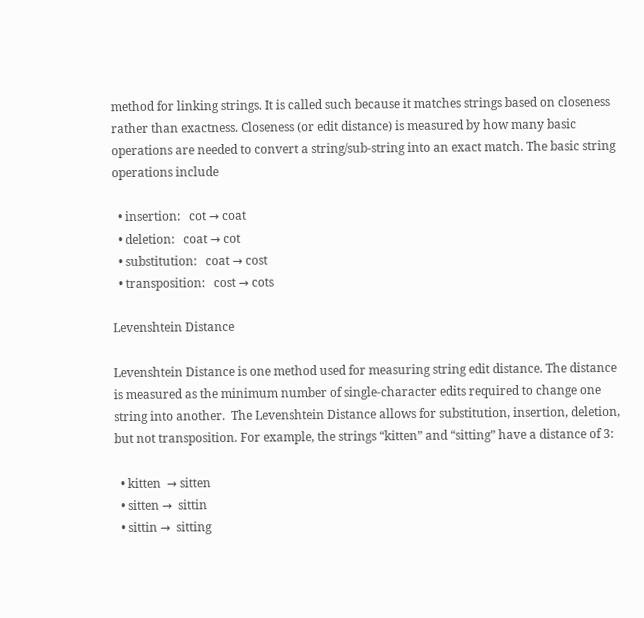method for linking strings. It is called such because it matches strings based on closeness rather than exactness. Closeness (or edit distance) is measured by how many basic operations are needed to convert a string/sub-string into an exact match. The basic string operations include

  • insertion:   cot → coat
  • deletion:   coat → cot
  • substitution:   coat → cost
  • transposition:   cost → cots

Levenshtein Distance

Levenshtein Distance is one method used for measuring string edit distance. The distance is measured as the minimum number of single-character edits required to change one string into another.  The Levenshtein Distance allows for substitution, insertion, deletion, but not transposition. For example, the strings “kitten” and “sitting” have a distance of 3:

  • kitten  → sitten
  • sitten →  sittin
  • sittin →  sitting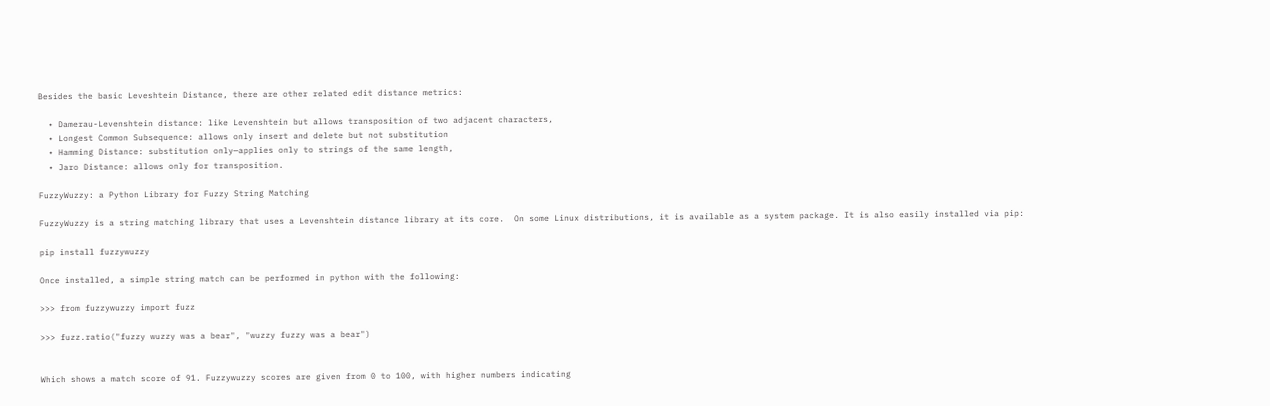Besides the basic Leveshtein Distance, there are other related edit distance metrics:

  • Damerau-Levenshtein distance: like Levenshtein but allows transposition of two adjacent characters,
  • Longest Common Subsequence: allows only insert and delete but not substitution
  • Hamming Distance: substitution only—applies only to strings of the same length,
  • Jaro Distance: allows only for transposition.

FuzzyWuzzy: a Python Library for Fuzzy String Matching

FuzzyWuzzy is a string matching library that uses a Levenshtein distance library at its core.  On some Linux distributions, it is available as a system package. It is also easily installed via pip:

pip install fuzzywuzzy

Once installed, a simple string match can be performed in python with the following:

>>> from fuzzywuzzy import fuzz

>>> fuzz.ratio("fuzzy wuzzy was a bear", "wuzzy fuzzy was a bear")


Which shows a match score of 91. Fuzzywuzzy scores are given from 0 to 100, with higher numbers indicating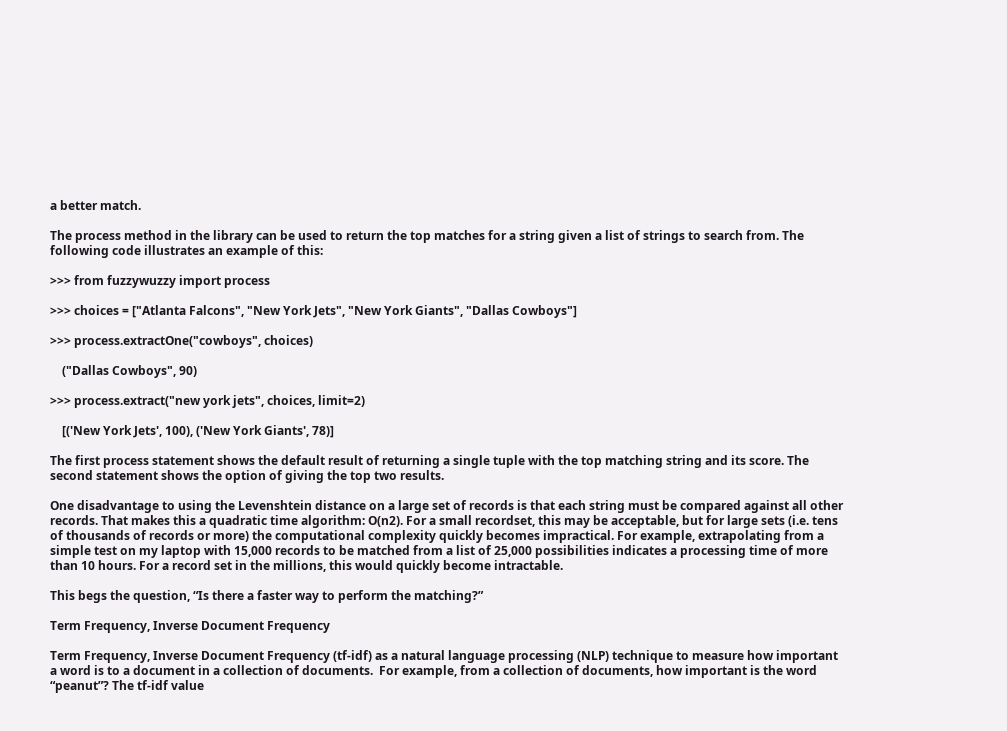a better match.

The process method in the library can be used to return the top matches for a string given a list of strings to search from. The following code illustrates an example of this:

>>> from fuzzywuzzy import process

>>> choices = ["Atlanta Falcons", "New York Jets", "New York Giants", "Dallas Cowboys"]

>>> process.extractOne("cowboys", choices)

    ("Dallas Cowboys", 90)

>>> process.extract("new york jets", choices, limit=2)

    [('New York Jets', 100), ('New York Giants', 78)]

The first process statement shows the default result of returning a single tuple with the top matching string and its score. The second statement shows the option of giving the top two results.

One disadvantage to using the Levenshtein distance on a large set of records is that each string must be compared against all other records. That makes this a quadratic time algorithm: O(n2). For a small recordset, this may be acceptable, but for large sets (i.e. tens of thousands of records or more) the computational complexity quickly becomes impractical. For example, extrapolating from a simple test on my laptop with 15,000 records to be matched from a list of 25,000 possibilities indicates a processing time of more than 10 hours. For a record set in the millions, this would quickly become intractable.

This begs the question, “Is there a faster way to perform the matching?”

Term Frequency, Inverse Document Frequency

Term Frequency, Inverse Document Frequency (tf-idf) as a natural language processing (NLP) technique to measure how important a word is to a document in a collection of documents.  For example, from a collection of documents, how important is the word “peanut”? The tf-idf value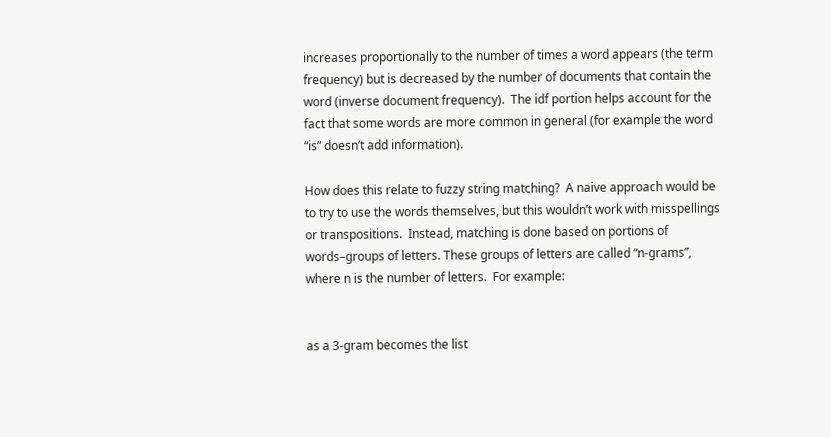increases proportionally to the number of times a word appears (the term frequency) but is decreased by the number of documents that contain the word (inverse document frequency).  The idf portion helps account for the fact that some words are more common in general (for example the word “is” doesn’t add information).

How does this relate to fuzzy string matching?  A naive approach would be to try to use the words themselves, but this wouldn’t work with misspellings or transpositions.  Instead, matching is done based on portions of words–groups of letters. These groups of letters are called “n-grams”, where n is the number of letters.  For example:


as a 3-gram becomes the list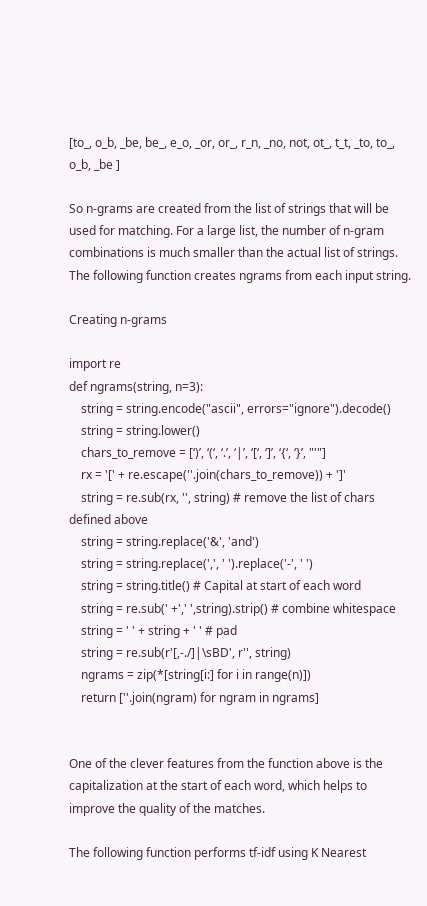[to_, o_b, _be, be_, e_o, _or, or_, r_n, _no, not, ot_, t_t, _to, to_, o_b, _be ]

So n-grams are created from the list of strings that will be used for matching. For a large list, the number of n-gram combinations is much smaller than the actual list of strings. The following function creates ngrams from each input string.

Creating n-grams

import re
def ngrams(string, n=3):
    string = string.encode("ascii", errors="ignore").decode()
    string = string.lower()
    chars_to_remove = [‘)’, ‘(‘, ‘.’, ‘|’, ‘[‘, ‘]’, ‘{‘, ‘}’, "'"]
    rx = '[' + re.escape(''.join(chars_to_remove)) + ']'
    string = re.sub(rx, '', string) # remove the list of chars defined above
    string = string.replace('&', 'and')
    string = string.replace(',', ' ').replace('-', ' ')
    string = string.title() # Capital at start of each word
    string = re.sub(' +',' ',string).strip() # combine whitespace
    string = ' ' + string + ' ' # pad
    string = re.sub(r'[,-./]|\sBD', r'', string)
    ngrams = zip(*[string[i:] for i in range(n)])
    return [''.join(ngram) for ngram in ngrams]


One of the clever features from the function above is the capitalization at the start of each word, which helps to improve the quality of the matches.

The following function performs tf-idf using K Nearest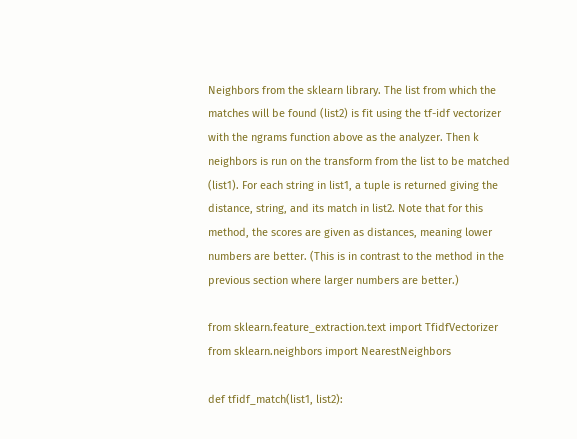Neighbors from the sklearn library. The list from which the matches will be found (list2) is fit using the tf-idf vectorizer with the ngrams function above as the analyzer. Then k neighbors is run on the transform from the list to be matched (list1). For each string in list1, a tuple is returned giving the distance, string, and its match in list2. Note that for this method, the scores are given as distances, meaning lower numbers are better. (This is in contrast to the method in the previous section where larger numbers are better.)

from sklearn.feature_extraction.text import TfidfVectorizer
from sklearn.neighbors import NearestNeighbors

def tfidf_match(list1, list2):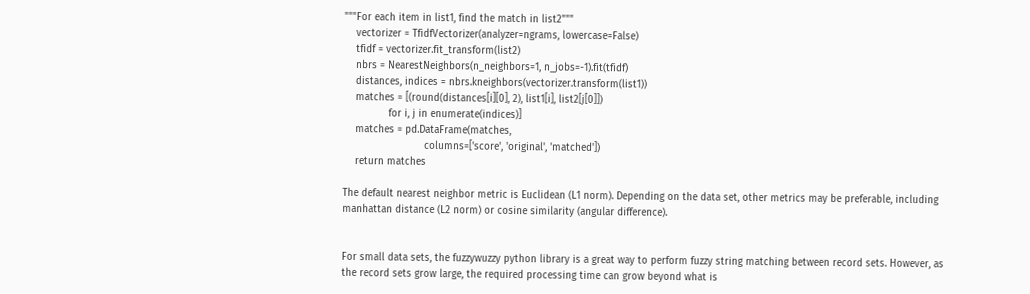"""For each item in list1, find the match in list2"""
    vectorizer = TfidfVectorizer(analyzer=ngrams, lowercase=False)
    tfidf = vectorizer.fit_transform(list2)
    nbrs = NearestNeighbors(n_neighbors=1, n_jobs=-1).fit(tfidf)
    distances, indices = nbrs.kneighbors(vectorizer.transform(list1))
    matches = [(round(distances[i][0], 2), list1[i], list2[j[0]])
               for i, j in enumerate(indices)]
    matches = pd.DataFrame(matches,
                           columns=['score', 'original', 'matched'])
    return matches

The default nearest neighbor metric is Euclidean (L1 norm). Depending on the data set, other metrics may be preferable, including manhattan distance (L2 norm) or cosine similarity (angular difference).


For small data sets, the fuzzywuzzy python library is a great way to perform fuzzy string matching between record sets. However, as the record sets grow large, the required processing time can grow beyond what is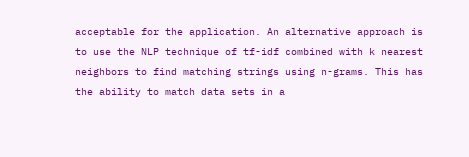acceptable for the application. An alternative approach is to use the NLP technique of tf-idf combined with k nearest neighbors to find matching strings using n-grams. This has the ability to match data sets in a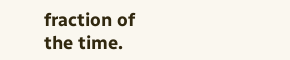fraction of the time.